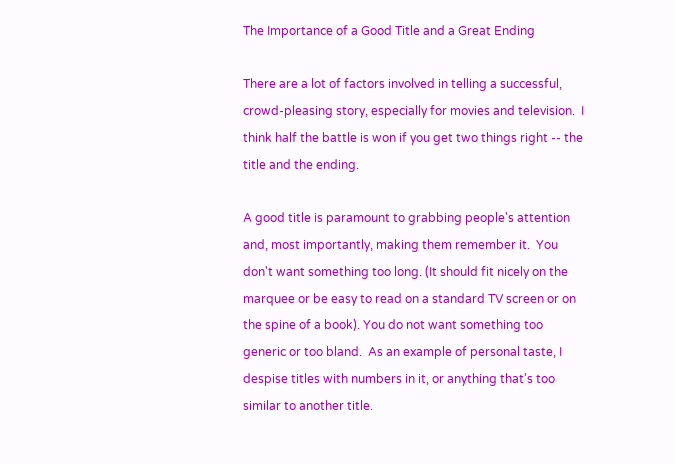The Importance of a Good Title and a Great Ending

There are a lot of factors involved in telling a successful, crowd-pleasing story, especially for movies and television.  I think half the battle is won if you get two things right -- the title and the ending.

A good title is paramount to grabbing people's attention and, most importantly, making them remember it.  You don't want something too long. (It should fit nicely on the marquee or be easy to read on a standard TV screen or on the spine of a book). You do not want something too generic or too bland.  As an example of personal taste, I despise titles with numbers in it, or anything that's too similar to another title.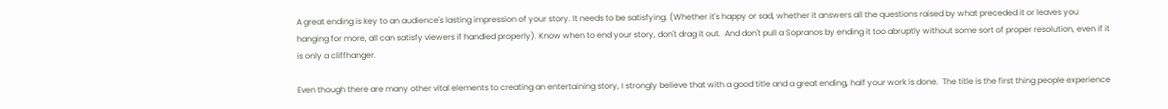A great ending is key to an audience's lasting impression of your story. It needs to be satisfying. (Whether it's happy or sad, whether it answers all the questions raised by what preceded it or leaves you hanging for more, all can satisfy viewers if handled properly). Know when to end your story, don't drag it out.  And don't pull a Sopranos by ending it too abruptly without some sort of proper resolution, even if it is only a cliffhanger.

Even though there are many other vital elements to creating an entertaining story, I strongly believe that with a good title and a great ending, half your work is done.  The title is the first thing people experience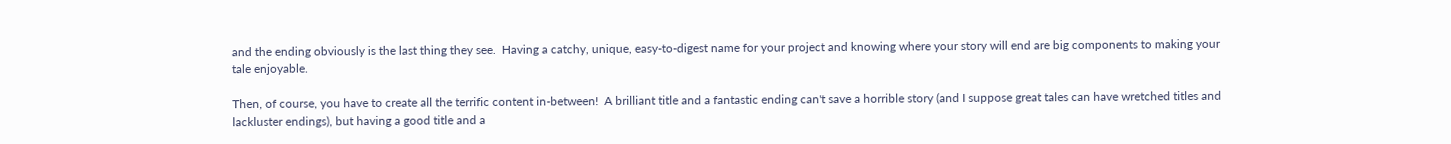and the ending obviously is the last thing they see.  Having a catchy, unique, easy-to-digest name for your project and knowing where your story will end are big components to making your tale enjoyable.

Then, of course, you have to create all the terrific content in-between!  A brilliant title and a fantastic ending can't save a horrible story (and I suppose great tales can have wretched titles and lackluster endings), but having a good title and a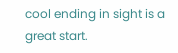cool ending in sight is a great start.